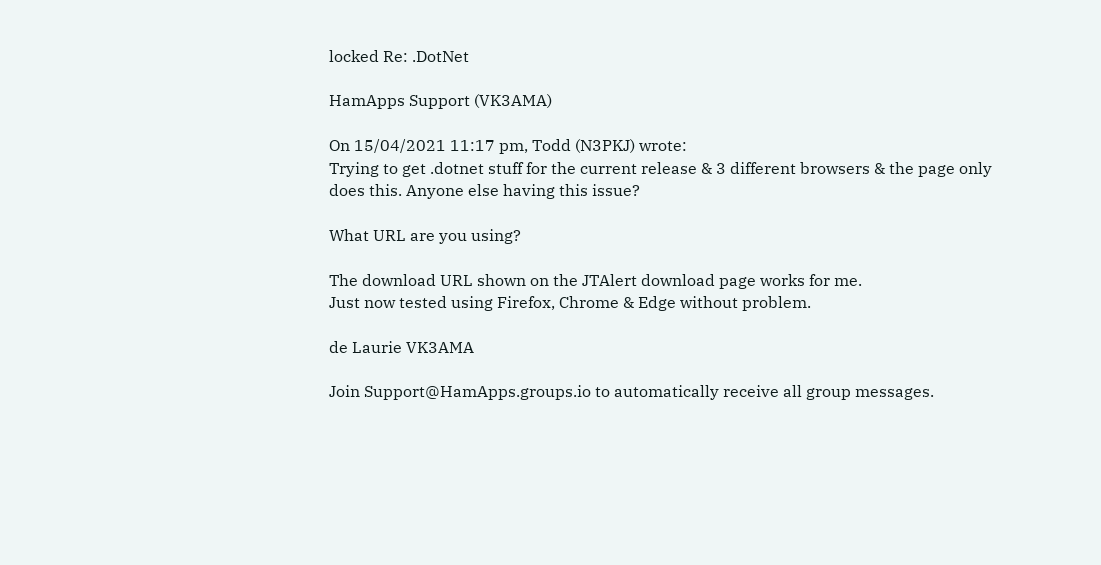locked Re: .DotNet

HamApps Support (VK3AMA)

On 15/04/2021 11:17 pm, Todd (N3PKJ) wrote:
Trying to get .dotnet stuff for the current release & 3 different browsers & the page only does this. Anyone else having this issue?

What URL are you using?

The download URL shown on the JTAlert download page works for me.
Just now tested using Firefox, Chrome & Edge without problem.

de Laurie VK3AMA

Join Support@HamApps.groups.io to automatically receive all group messages.